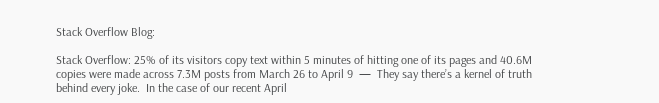Stack Overflow Blog:

Stack Overflow: 25% of its visitors copy text within 5 minutes of hitting one of its pages and 40.6M copies were made across 7.3M posts from March 26 to April 9  —  They say there’s a kernel of truth behind every joke.  In the case of our recent April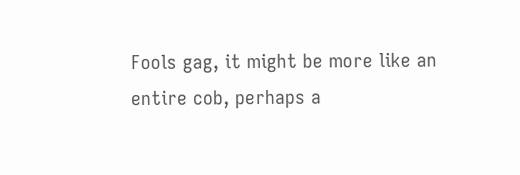Fools gag, it might be more like an entire cob, perhaps a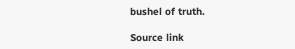bushel of truth.

Source link